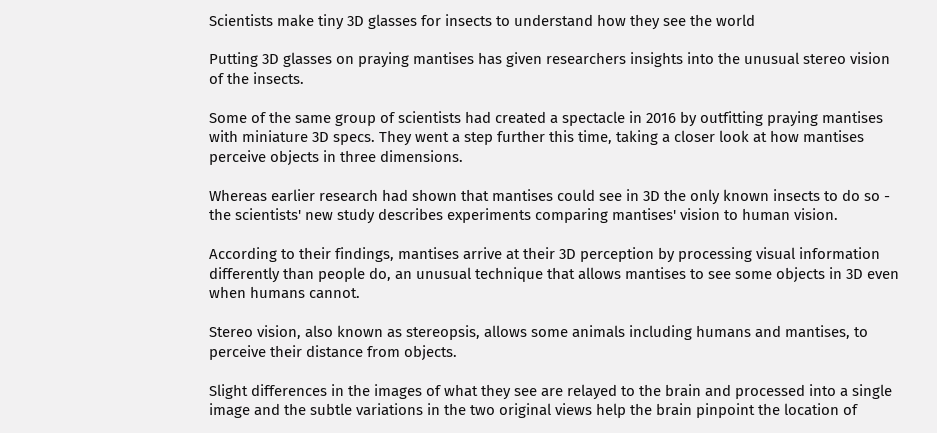Scientists make tiny 3D glasses for insects to understand how they see the world

Putting 3D glasses on praying mantises has given researchers insights into the unusual stereo vision of the insects.

Some of the same group of scientists had created a spectacle in 2016 by outfitting praying mantises with miniature 3D specs. They went a step further this time, taking a closer look at how mantises perceive objects in three dimensions.

Whereas earlier research had shown that mantises could see in 3D the only known insects to do so - the scientists' new study describes experiments comparing mantises' vision to human vision.

According to their findings, mantises arrive at their 3D perception by processing visual information differently than people do, an unusual technique that allows mantises to see some objects in 3D even when humans cannot.

Stereo vision, also known as stereopsis, allows some animals including humans and mantises, to perceive their distance from objects.

Slight differences in the images of what they see are relayed to the brain and processed into a single image and the subtle variations in the two original views help the brain pinpoint the location of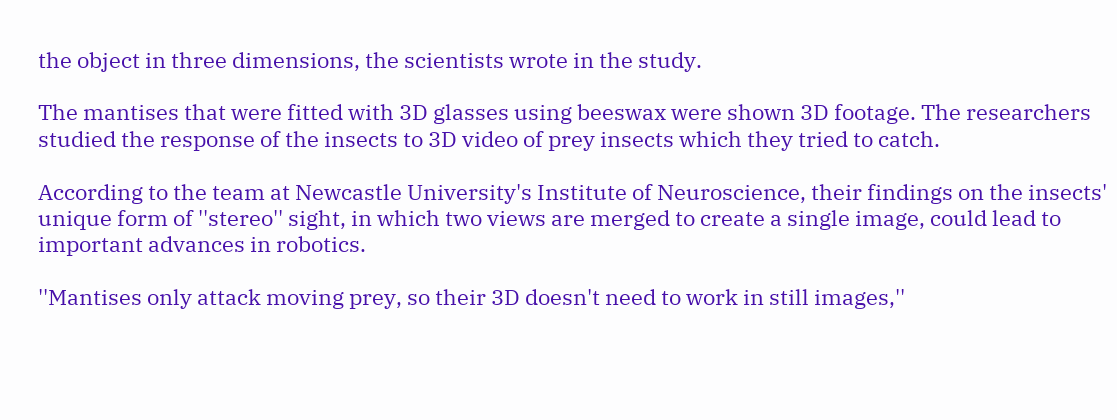the object in three dimensions, the scientists wrote in the study.

The mantises that were fitted with 3D glasses using beeswax were shown 3D footage. The researchers studied the response of the insects to 3D video of prey insects which they tried to catch.

According to the team at Newcastle University's Institute of Neuroscience, their findings on the insects' unique form of ''stereo'' sight, in which two views are merged to create a single image, could lead to important advances in robotics.

''Mantises only attack moving prey, so their 3D doesn't need to work in still images,''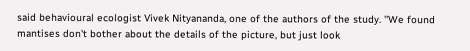said behavioural ecologist Vivek Nityananda, one of the authors of the study. ''We found mantises don't bother about the details of the picture, but just look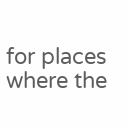for places where the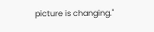picture is changing.''